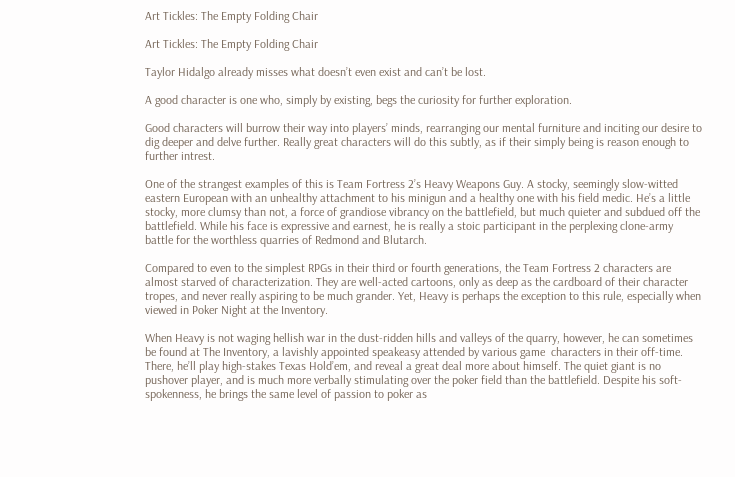Art Tickles: The Empty Folding Chair

Art Tickles: The Empty Folding Chair

Taylor Hidalgo already misses what doesn’t even exist and can’t be lost.

A good character is one who, simply by existing, begs the curiosity for further exploration.

Good characters will burrow their way into players’ minds, rearranging our mental furniture and inciting our desire to dig deeper and delve further. Really great characters will do this subtly, as if their simply being is reason enough to further intrest.

One of the strangest examples of this is Team Fortress 2’s Heavy Weapons Guy. A stocky, seemingly slow-witted eastern European with an unhealthy attachment to his minigun and a healthy one with his field medic. He’s a little stocky, more clumsy than not, a force of grandiose vibrancy on the battlefield, but much quieter and subdued off the battlefield. While his face is expressive and earnest, he is really a stoic participant in the perplexing clone-army battle for the worthless quarries of Redmond and Blutarch.

Compared to even to the simplest RPGs in their third or fourth generations, the Team Fortress 2 characters are almost starved of characterization. They are well-acted cartoons, only as deep as the cardboard of their character tropes, and never really aspiring to be much grander. Yet, Heavy is perhaps the exception to this rule, especially when viewed in Poker Night at the Inventory.

When Heavy is not waging hellish war in the dust-ridden hills and valleys of the quarry, however, he can sometimes be found at The Inventory, a lavishly appointed speakeasy attended by various game  characters in their off-time. There, he’ll play high-stakes Texas Hold’em, and reveal a great deal more about himself. The quiet giant is no pushover player, and is much more verbally stimulating over the poker field than the battlefield. Despite his soft-spokenness, he brings the same level of passion to poker as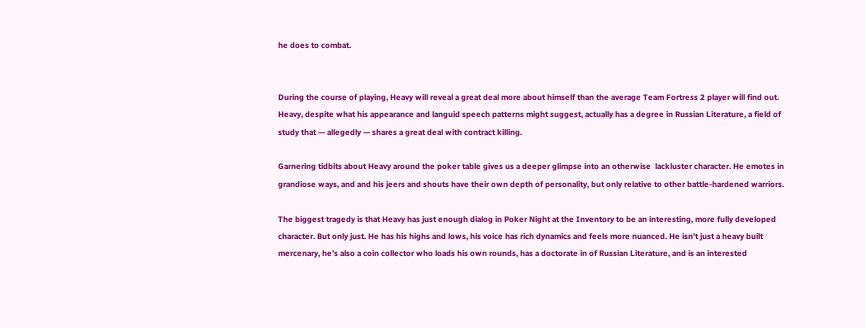he does to combat.


During the course of playing, Heavy will reveal a great deal more about himself than the average Team Fortress 2 player will find out. Heavy, despite what his appearance and languid speech patterns might suggest, actually has a degree in Russian Literature, a field of study that — allegedly — shares a great deal with contract killing.

Garnering tidbits about Heavy around the poker table gives us a deeper glimpse into an otherwise  lackluster character. He emotes in grandiose ways, and and his jeers and shouts have their own depth of personality, but only relative to other battle-hardened warriors.

The biggest tragedy is that Heavy has just enough dialog in Poker Night at the Inventory to be an interesting, more fully developed character. But only just. He has his highs and lows, his voice has rich dynamics and feels more nuanced. He isn’t just a heavy built mercenary, he’s also a coin collector who loads his own rounds, has a doctorate in of Russian Literature, and is an interested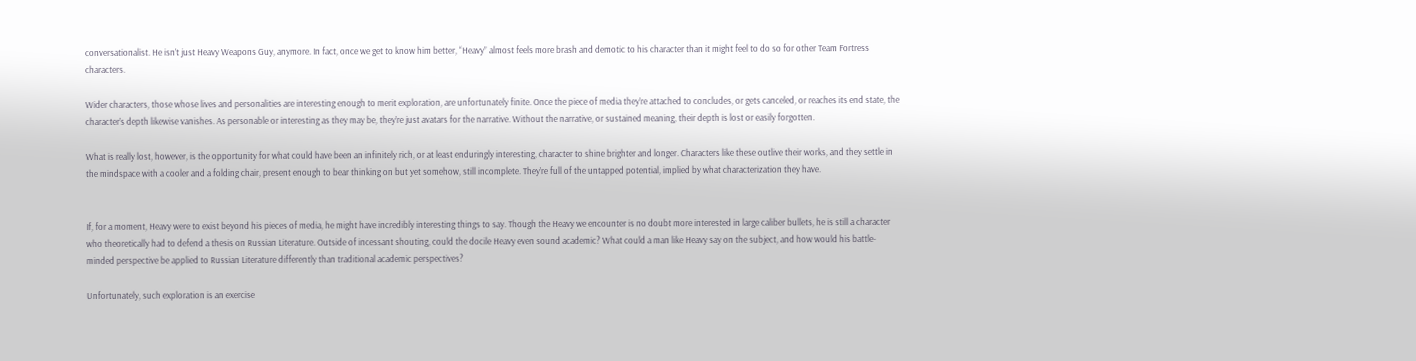conversationalist. He isn’t just Heavy Weapons Guy, anymore. In fact, once we get to know him better, “Heavy” almost feels more brash and demotic to his character than it might feel to do so for other Team Fortress characters.

Wider characters, those whose lives and personalities are interesting enough to merit exploration, are unfortunately finite. Once the piece of media they’re attached to concludes, or gets canceled, or reaches its end state, the character’s depth likewise vanishes. As personable or interesting as they may be, they’re just avatars for the narrative. Without the narrative, or sustained meaning, their depth is lost or easily forgotten.

What is really lost, however, is the opportunity for what could have been an infinitely rich, or at least enduringly interesting, character to shine brighter and longer. Characters like these outlive their works, and they settle in the mindspace with a cooler and a folding chair, present enough to bear thinking on but yet somehow, still incomplete. They’re full of the untapped potential, implied by what characterization they have.


If, for a moment, Heavy were to exist beyond his pieces of media, he might have incredibly interesting things to say. Though the Heavy we encounter is no doubt more interested in large caliber bullets, he is still a character who theoretically had to defend a thesis on Russian Literature. Outside of incessant shouting, could the docile Heavy even sound academic? What could a man like Heavy say on the subject, and how would his battle-minded perspective be applied to Russian Literature differently than traditional academic perspectives?

Unfortunately, such exploration is an exercise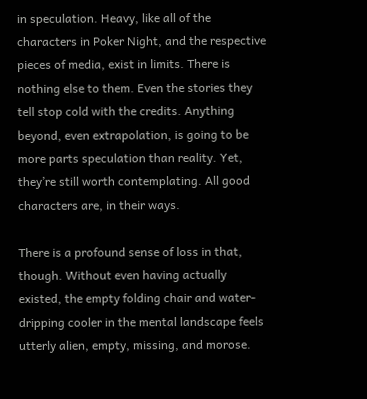in speculation. Heavy, like all of the characters in Poker Night, and the respective pieces of media, exist in limits. There is nothing else to them. Even the stories they tell stop cold with the credits. Anything beyond, even extrapolation, is going to be more parts speculation than reality. Yet, they’re still worth contemplating. All good characters are, in their ways.

There is a profound sense of loss in that, though. Without even having actually existed, the empty folding chair and water-dripping cooler in the mental landscape feels utterly alien, empty, missing, and morose.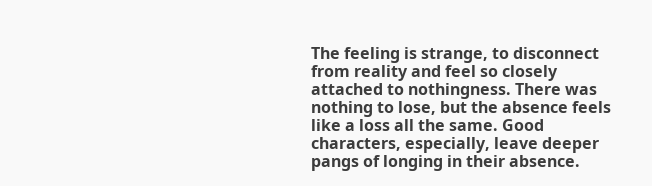The feeling is strange, to disconnect from reality and feel so closely attached to nothingness. There was nothing to lose, but the absence feels like a loss all the same. Good characters, especially, leave deeper pangs of longing in their absence.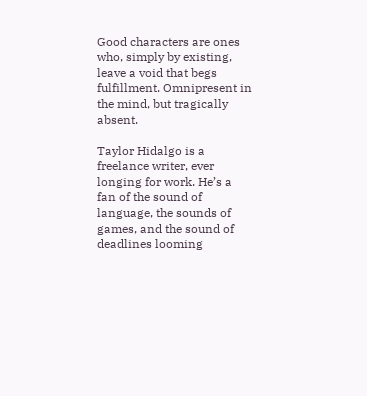Good characters are ones who, simply by existing, leave a void that begs fulfillment. Omnipresent in the mind, but tragically absent.

Taylor Hidalgo is a freelance writer, ever longing for work. He’s a fan of the sound of language, the sounds of games, and the sound of deadlines looming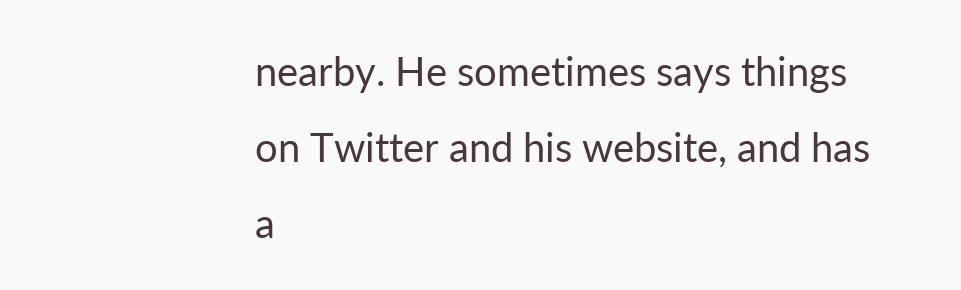nearby. He sometimes says things on Twitter and his website, and has a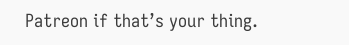Patreon if that’s your thing.